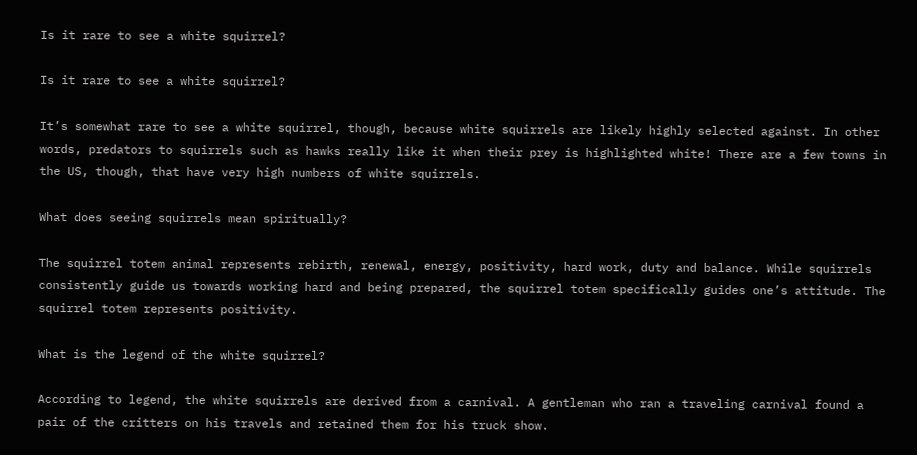Is it rare to see a white squirrel?

Is it rare to see a white squirrel?

It’s somewhat rare to see a white squirrel, though, because white squirrels are likely highly selected against. In other words, predators to squirrels such as hawks really like it when their prey is highlighted white! There are a few towns in the US, though, that have very high numbers of white squirrels.

What does seeing squirrels mean spiritually?

The squirrel totem animal represents rebirth, renewal, energy, positivity, hard work, duty and balance. While squirrels consistently guide us towards working hard and being prepared, the squirrel totem specifically guides one’s attitude. The squirrel totem represents positivity.

What is the legend of the white squirrel?

According to legend, the white squirrels are derived from a carnival. A gentleman who ran a traveling carnival found a pair of the critters on his travels and retained them for his truck show.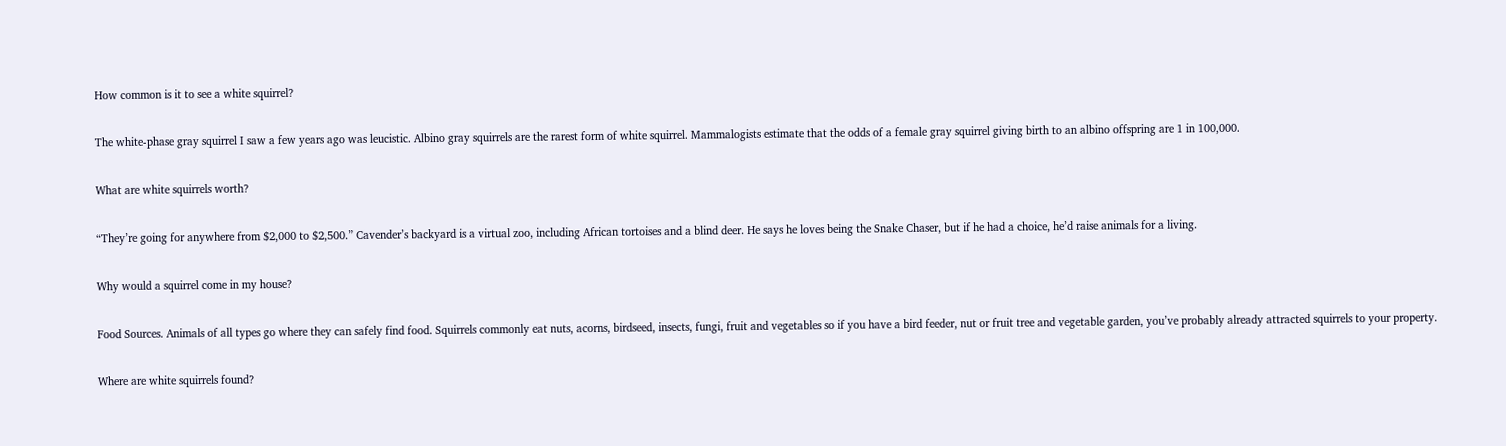How common is it to see a white squirrel?

The white-phase gray squirrel I saw a few years ago was leucistic. Albino gray squirrels are the rarest form of white squirrel. Mammalogists estimate that the odds of a female gray squirrel giving birth to an albino offspring are 1 in 100,000.

What are white squirrels worth?

“They’re going for anywhere from $2,000 to $2,500.” Cavender’s backyard is a virtual zoo, including African tortoises and a blind deer. He says he loves being the Snake Chaser, but if he had a choice, he’d raise animals for a living.

Why would a squirrel come in my house?

Food Sources. Animals of all types go where they can safely find food. Squirrels commonly eat nuts, acorns, birdseed, insects, fungi, fruit and vegetables so if you have a bird feeder, nut or fruit tree and vegetable garden, you’ve probably already attracted squirrels to your property.

Where are white squirrels found?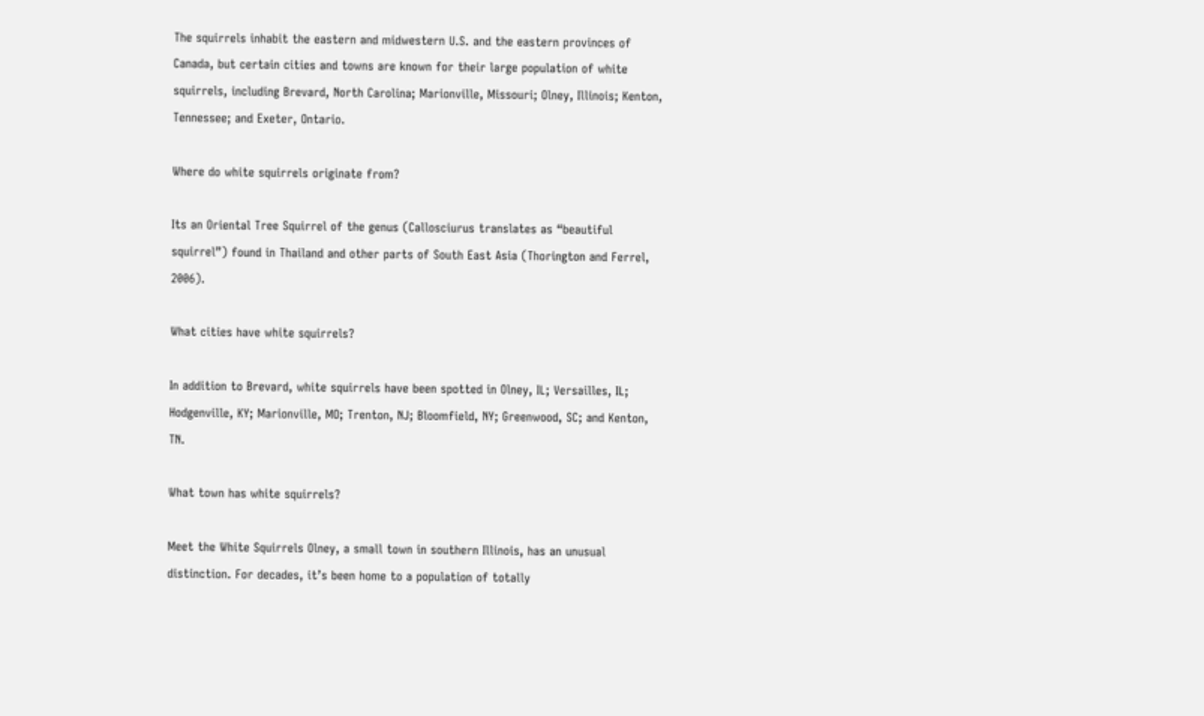The squirrels inhabit the eastern and midwestern U.S. and the eastern provinces of Canada, but certain cities and towns are known for their large population of white squirrels, including Brevard, North Carolina; Marionville, Missouri; Olney, Illinois; Kenton, Tennessee; and Exeter, Ontario.

Where do white squirrels originate from?

Its an Oriental Tree Squirrel of the genus (Callosciurus translates as “beautiful squirrel”) found in Thailand and other parts of South East Asia (Thorington and Ferrel, 2006).

What cities have white squirrels?

In addition to Brevard, white squirrels have been spotted in Olney, IL; Versailles, IL; Hodgenville, KY; Marionville, MO; Trenton, NJ; Bloomfield, NY; Greenwood, SC; and Kenton, TN.

What town has white squirrels?

Meet the White Squirrels Olney, a small town in southern Illinois, has an unusual distinction. For decades, it’s been home to a population of totally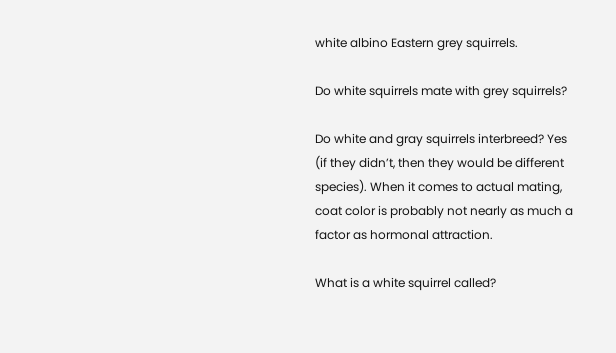white albino Eastern grey squirrels.

Do white squirrels mate with grey squirrels?

Do white and gray squirrels interbreed? Yes (if they didn’t, then they would be different species). When it comes to actual mating, coat color is probably not nearly as much a factor as hormonal attraction.

What is a white squirrel called?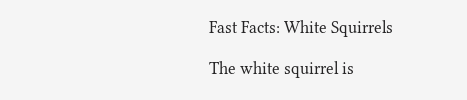Fast Facts: White Squirrels

The white squirrel is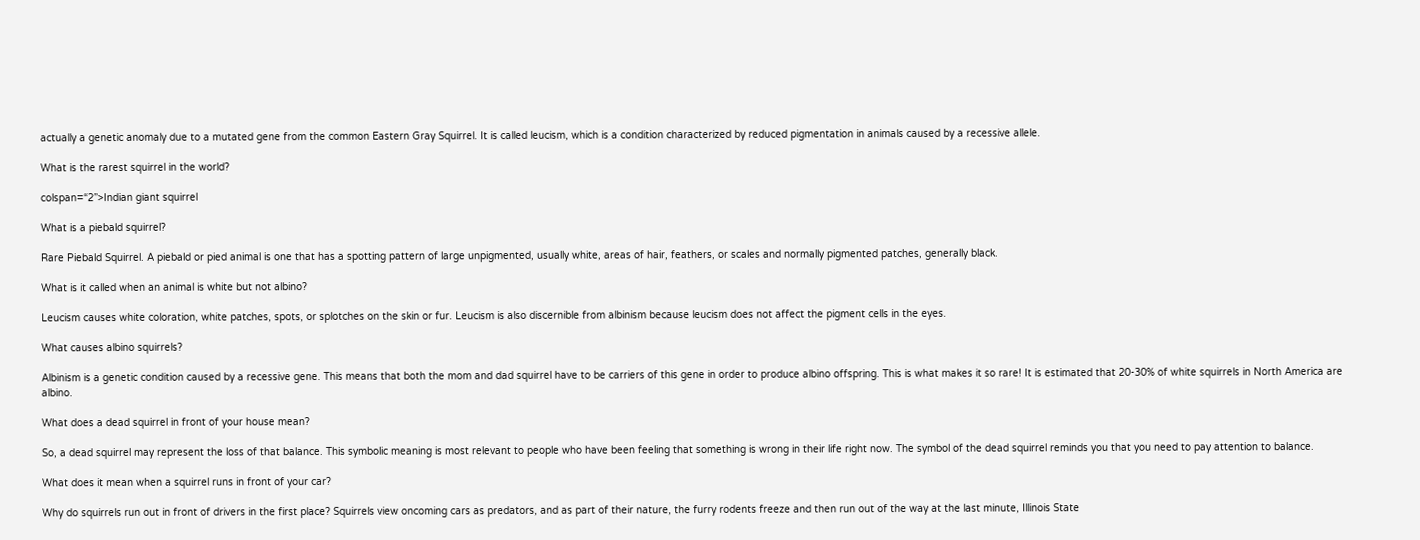actually a genetic anomaly due to a mutated gene from the common Eastern Gray Squirrel. It is called leucism, which is a condition characterized by reduced pigmentation in animals caused by a recessive allele.

What is the rarest squirrel in the world?

colspan=“2”>Indian giant squirrel

What is a piebald squirrel?

Rare Piebald Squirrel. A piebald or pied animal is one that has a spotting pattern of large unpigmented, usually white, areas of hair, feathers, or scales and normally pigmented patches, generally black.

What is it called when an animal is white but not albino?

Leucism causes white coloration, white patches, spots, or splotches on the skin or fur. Leucism is also discernible from albinism because leucism does not affect the pigment cells in the eyes.

What causes albino squirrels?

Albinism is a genetic condition caused by a recessive gene. This means that both the mom and dad squirrel have to be carriers of this gene in order to produce albino offspring. This is what makes it so rare! It is estimated that 20-30% of white squirrels in North America are albino.

What does a dead squirrel in front of your house mean?

So, a dead squirrel may represent the loss of that balance. This symbolic meaning is most relevant to people who have been feeling that something is wrong in their life right now. The symbol of the dead squirrel reminds you that you need to pay attention to balance.

What does it mean when a squirrel runs in front of your car?

Why do squirrels run out in front of drivers in the first place? Squirrels view oncoming cars as predators, and as part of their nature, the furry rodents freeze and then run out of the way at the last minute, Illinois State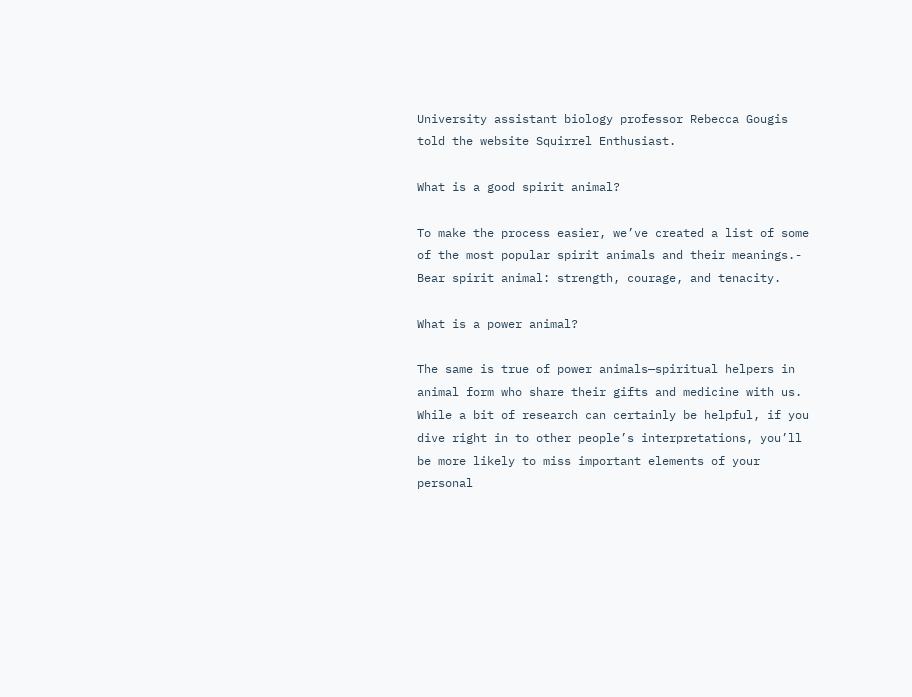University assistant biology professor Rebecca Gougis told the website Squirrel Enthusiast.

What is a good spirit animal?

To make the process easier, we’ve created a list of some of the most popular spirit animals and their meanings.- Bear spirit animal: strength, courage, and tenacity.

What is a power animal?

The same is true of power animals—spiritual helpers in animal form who share their gifts and medicine with us. While a bit of research can certainly be helpful, if you dive right in to other people’s interpretations, you’ll be more likely to miss important elements of your personal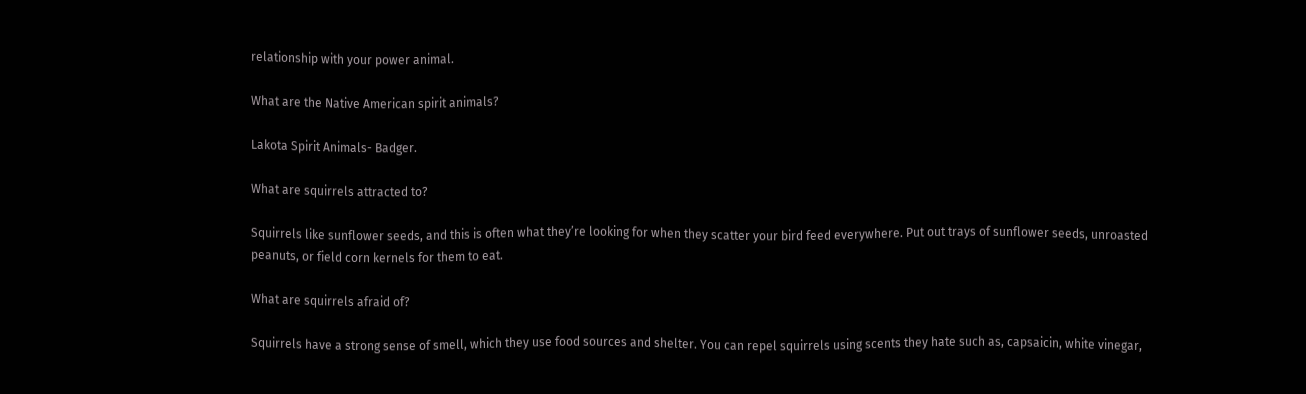relationship with your power animal.

What are the Native American spirit animals?

Lakota Spirit Animals- Badger.

What are squirrels attracted to?

Squirrels like sunflower seeds, and this is often what they’re looking for when they scatter your bird feed everywhere. Put out trays of sunflower seeds, unroasted peanuts, or field corn kernels for them to eat.

What are squirrels afraid of?

Squirrels have a strong sense of smell, which they use food sources and shelter. You can repel squirrels using scents they hate such as, capsaicin, white vinegar,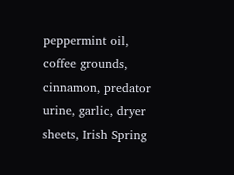peppermint oil, coffee grounds, cinnamon, predator urine, garlic, dryer sheets, Irish Spring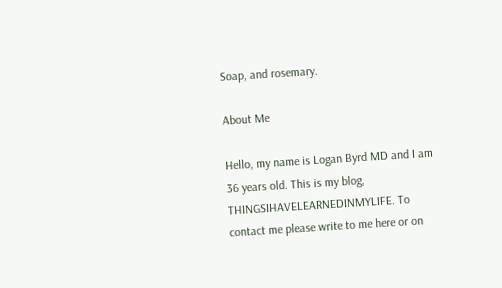Soap, and rosemary.

About Me

Hello, my name is Logan Byrd MD and I am 36 years old. This is my blog, THINGSIHAVELEARNEDINMYLIFE. To contact me please write to me here or on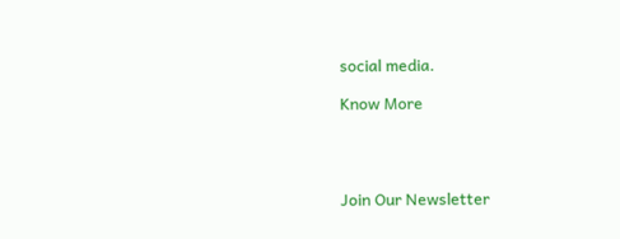social media.

Know More




Join Our Newsletter